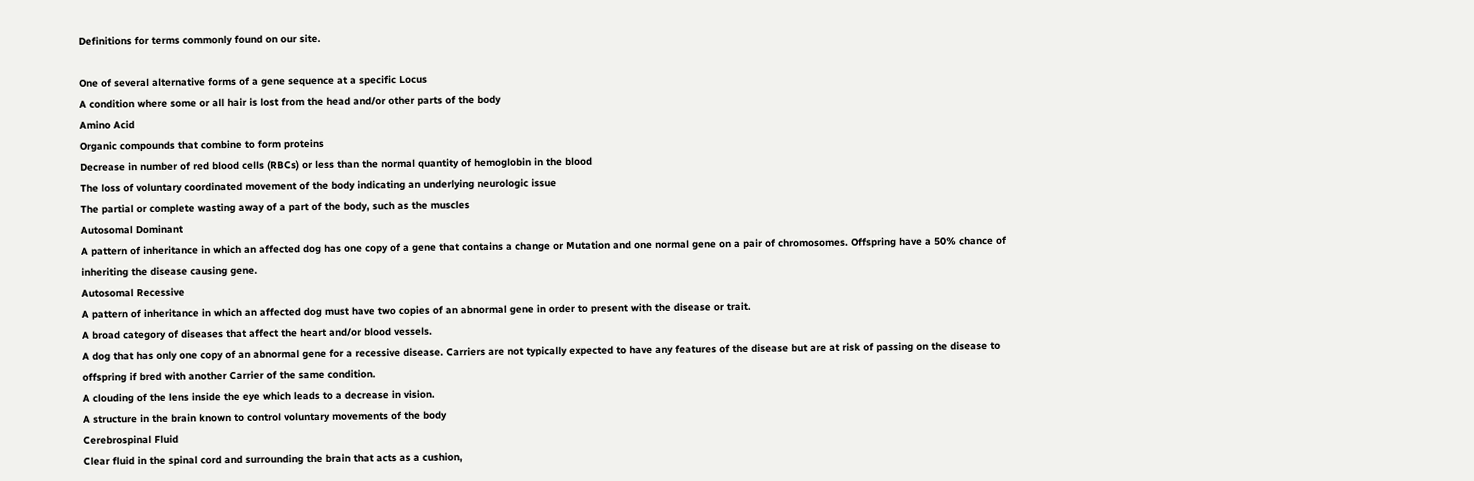Definitions for terms commonly found on our site.

One of several alternative forms of a gene sequence at a specific Locus
A condition where some or all hair is lost from the head and/or other parts of the body
Amino Acid
Organic compounds that combine to form proteins
Decrease in number of red blood cells (RBCs) or less than the normal quantity of hemoglobin in the blood
The loss of voluntary coordinated movement of the body indicating an underlying neurologic issue
The partial or complete wasting away of a part of the body, such as the muscles
Autosomal Dominant
A pattern of inheritance in which an affected dog has one copy of a gene that contains a change or Mutation and one normal gene on a pair of chromosomes. Offspring have a 50% chance of inheriting the disease causing gene.
Autosomal Recessive
A pattern of inheritance in which an affected dog must have two copies of an abnormal gene in order to present with the disease or trait.
A broad category of diseases that affect the heart and/or blood vessels.
A dog that has only one copy of an abnormal gene for a recessive disease. Carriers are not typically expected to have any features of the disease but are at risk of passing on the disease to offspring if bred with another Carrier of the same condition.
A clouding of the lens inside the eye which leads to a decrease in vision.
A structure in the brain known to control voluntary movements of the body
Cerebrospinal Fluid
Clear fluid in the spinal cord and surrounding the brain that acts as a cushion,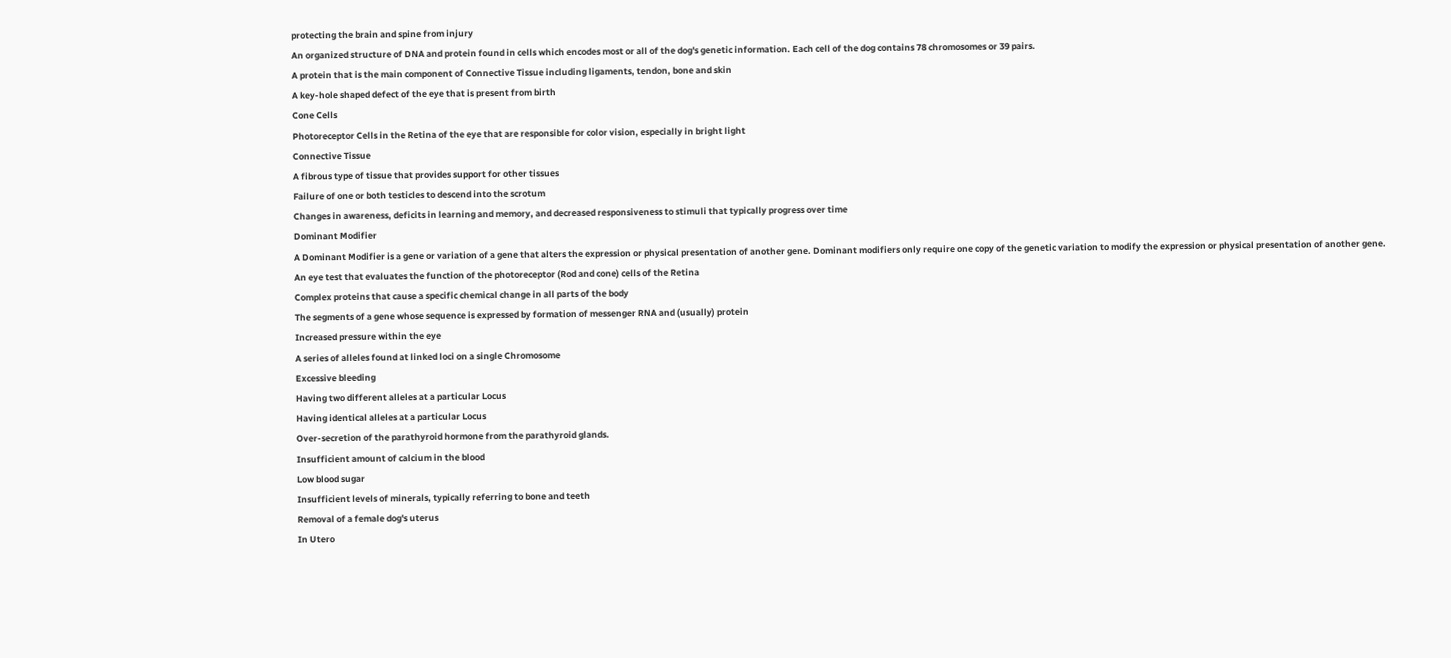protecting the brain and spine from injury
An organized structure of DNA and protein found in cells which encodes most or all of the dog's genetic information. Each cell of the dog contains 78 chromosomes or 39 pairs.
A protein that is the main component of Connective Tissue including ligaments, tendon, bone and skin
A key-hole shaped defect of the eye that is present from birth
Cone Cells
Photoreceptor Cells in the Retina of the eye that are responsible for color vision, especially in bright light
Connective Tissue
A fibrous type of tissue that provides support for other tissues
Failure of one or both testicles to descend into the scrotum
Changes in awareness, deficits in learning and memory, and decreased responsiveness to stimuli that typically progress over time
Dominant Modifier
A Dominant Modifier is a gene or variation of a gene that alters the expression or physical presentation of another gene. Dominant modifiers only require one copy of the genetic variation to modify the expression or physical presentation of another gene.
An eye test that evaluates the function of the photoreceptor (Rod and cone) cells of the Retina
Complex proteins that cause a specific chemical change in all parts of the body
The segments of a gene whose sequence is expressed by formation of messenger RNA and (usually) protein
Increased pressure within the eye
A series of alleles found at linked loci on a single Chromosome
Excessive bleeding
Having two different alleles at a particular Locus
Having identical alleles at a particular Locus
Over-secretion of the parathyroid hormone from the parathyroid glands.
Insufficient amount of calcium in the blood
Low blood sugar
Insufficient levels of minerals, typically referring to bone and teeth
Removal of a female dog's uterus
In Utero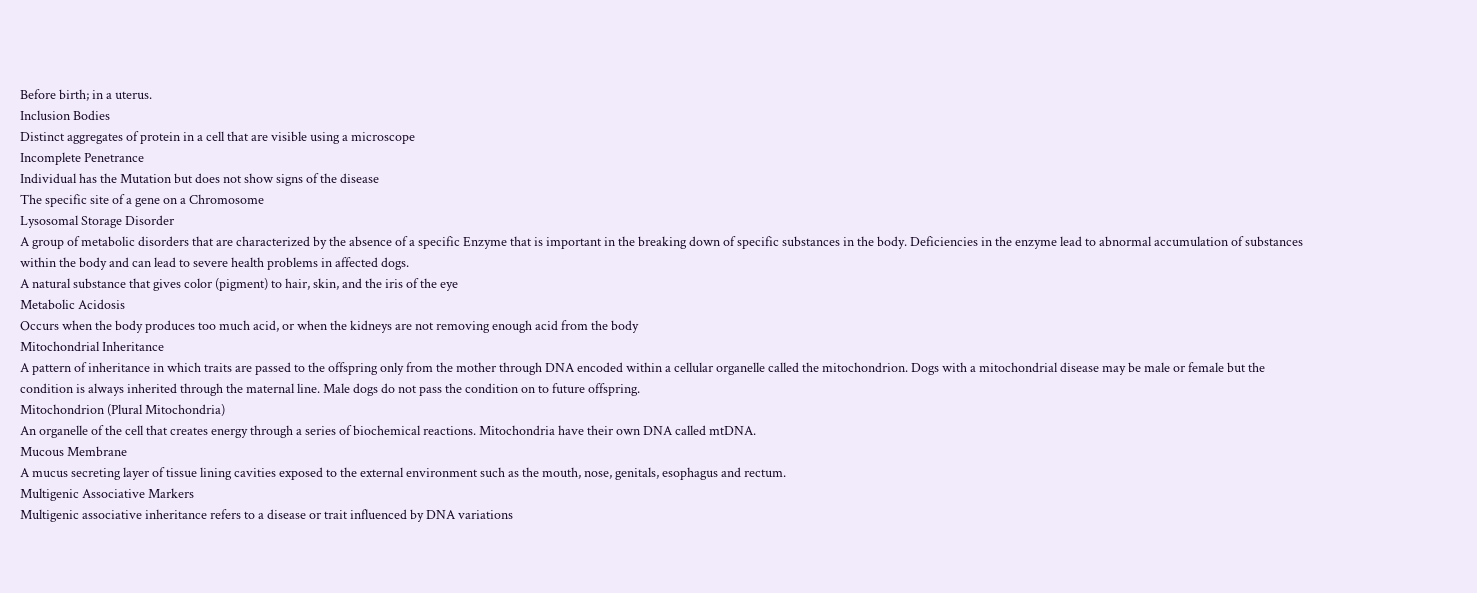Before birth; in a uterus.
Inclusion Bodies
Distinct aggregates of protein in a cell that are visible using a microscope
Incomplete Penetrance
Individual has the Mutation but does not show signs of the disease
The specific site of a gene on a Chromosome
Lysosomal Storage Disorder
A group of metabolic disorders that are characterized by the absence of a specific Enzyme that is important in the breaking down of specific substances in the body. Deficiencies in the enzyme lead to abnormal accumulation of substances within the body and can lead to severe health problems in affected dogs.
A natural substance that gives color (pigment) to hair, skin, and the iris of the eye
Metabolic Acidosis
Occurs when the body produces too much acid, or when the kidneys are not removing enough acid from the body
Mitochondrial Inheritance
A pattern of inheritance in which traits are passed to the offspring only from the mother through DNA encoded within a cellular organelle called the mitochondrion. Dogs with a mitochondrial disease may be male or female but the condition is always inherited through the maternal line. Male dogs do not pass the condition on to future offspring.
Mitochondrion (Plural Mitochondria)
An organelle of the cell that creates energy through a series of biochemical reactions. Mitochondria have their own DNA called mtDNA.
Mucous Membrane
A mucus secreting layer of tissue lining cavities exposed to the external environment such as the mouth, nose, genitals, esophagus and rectum.
Multigenic Associative Markers
Multigenic associative inheritance refers to a disease or trait influenced by DNA variations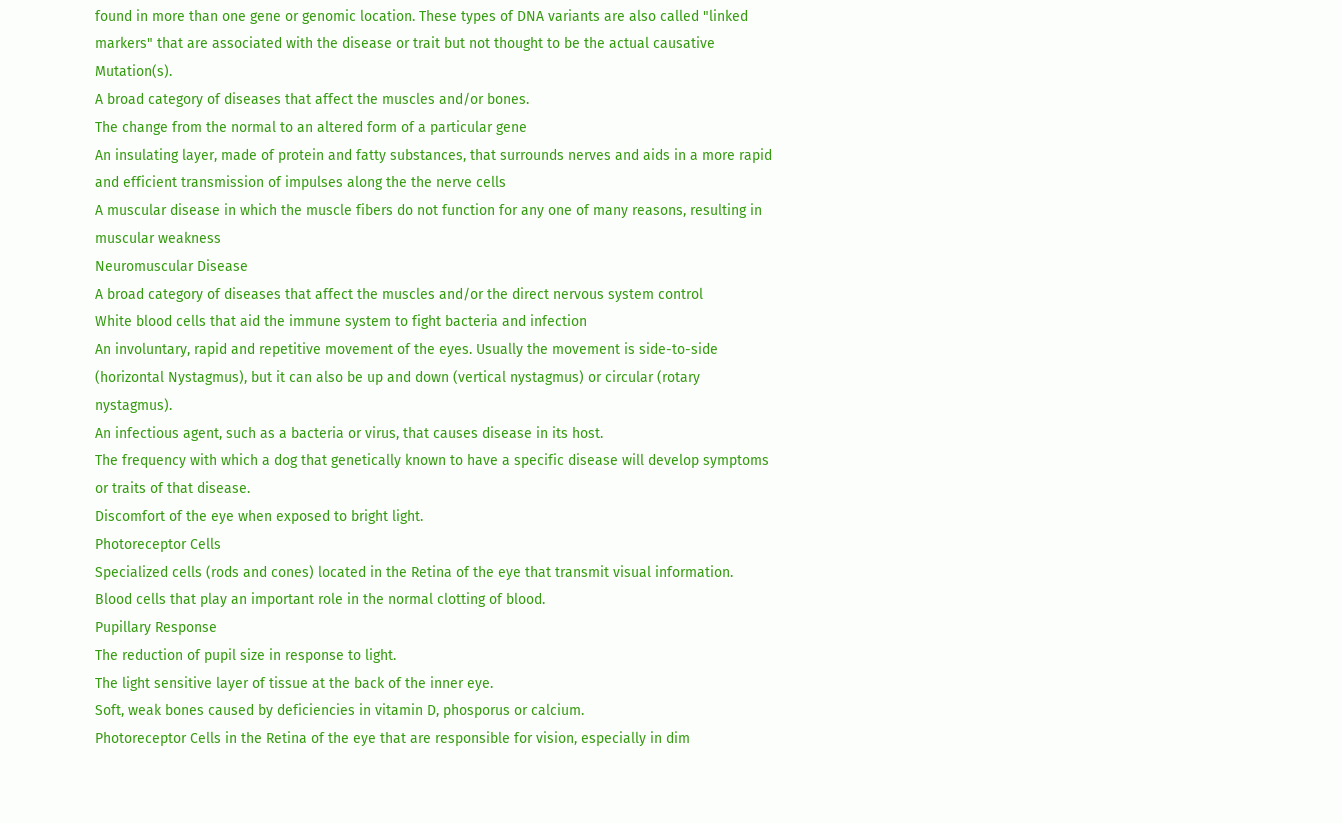found in more than one gene or genomic location. These types of DNA variants are also called "linked markers" that are associated with the disease or trait but not thought to be the actual causative Mutation(s).
A broad category of diseases that affect the muscles and/or bones.
The change from the normal to an altered form of a particular gene
An insulating layer, made of protein and fatty substances, that surrounds nerves and aids in a more rapid and efficient transmission of impulses along the the nerve cells
A muscular disease in which the muscle fibers do not function for any one of many reasons, resulting in muscular weakness
Neuromuscular Disease
A broad category of diseases that affect the muscles and/or the direct nervous system control
White blood cells that aid the immune system to fight bacteria and infection
An involuntary, rapid and repetitive movement of the eyes. Usually the movement is side-to-side (horizontal Nystagmus), but it can also be up and down (vertical nystagmus) or circular (rotary nystagmus).
An infectious agent, such as a bacteria or virus, that causes disease in its host.
The frequency with which a dog that genetically known to have a specific disease will develop symptoms or traits of that disease.
Discomfort of the eye when exposed to bright light.
Photoreceptor Cells
Specialized cells (rods and cones) located in the Retina of the eye that transmit visual information.
Blood cells that play an important role in the normal clotting of blood.
Pupillary Response
The reduction of pupil size in response to light.
The light sensitive layer of tissue at the back of the inner eye.
Soft, weak bones caused by deficiencies in vitamin D, phosporus or calcium.
Photoreceptor Cells in the Retina of the eye that are responsible for vision, especially in dim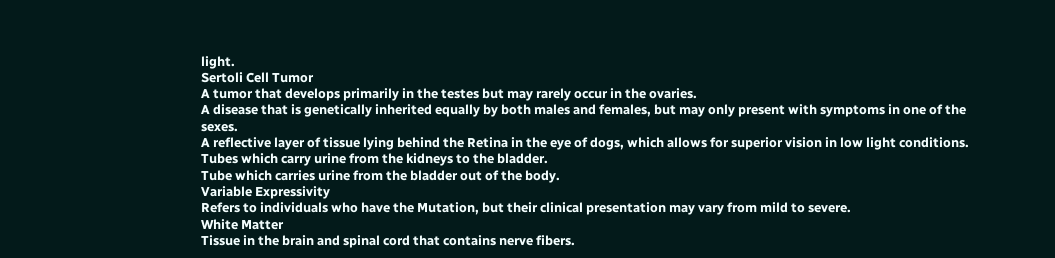light.
Sertoli Cell Tumor
A tumor that develops primarily in the testes but may rarely occur in the ovaries.
A disease that is genetically inherited equally by both males and females, but may only present with symptoms in one of the sexes.
A reflective layer of tissue lying behind the Retina in the eye of dogs, which allows for superior vision in low light conditions.
Tubes which carry urine from the kidneys to the bladder.
Tube which carries urine from the bladder out of the body.
Variable Expressivity
Refers to individuals who have the Mutation, but their clinical presentation may vary from mild to severe.
White Matter
Tissue in the brain and spinal cord that contains nerve fibers.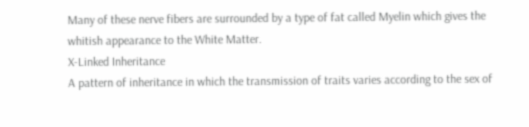Many of these nerve fibers are surrounded by a type of fat called Myelin which gives the whitish appearance to the White Matter.
X-Linked Inheritance
A pattern of inheritance in which the transmission of traits varies according to the sex of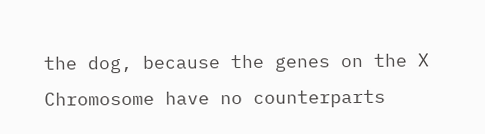the dog, because the genes on the X Chromosome have no counterparts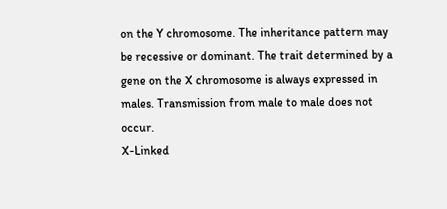on the Y chromosome. The inheritance pattern may be recessive or dominant. The trait determined by a gene on the X chromosome is always expressed in males. Transmission from male to male does not occur.
X-Linked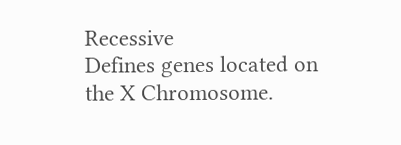Recessive
Defines genes located on the X Chromosome.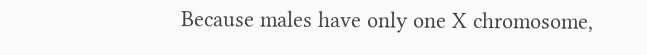Because males have only one X chromosome,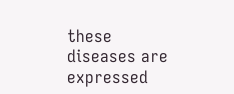these diseases are expressed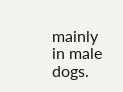mainly in male dogs.